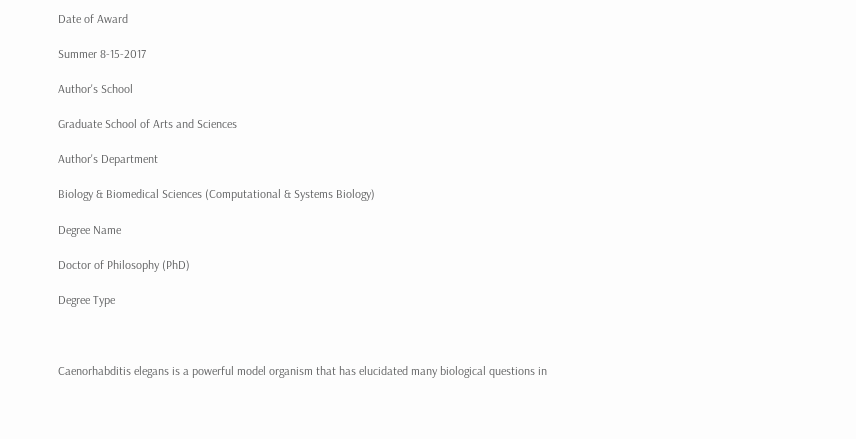Date of Award

Summer 8-15-2017

Author's School

Graduate School of Arts and Sciences

Author's Department

Biology & Biomedical Sciences (Computational & Systems Biology)

Degree Name

Doctor of Philosophy (PhD)

Degree Type



Caenorhabditis elegans is a powerful model organism that has elucidated many biological questions in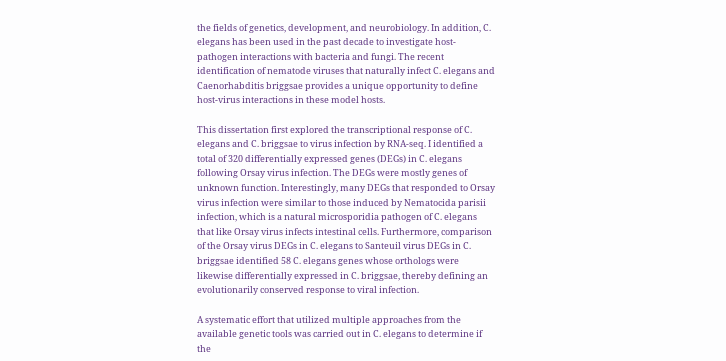the fields of genetics, development, and neurobiology. In addition, C. elegans has been used in the past decade to investigate host-pathogen interactions with bacteria and fungi. The recent identification of nematode viruses that naturally infect C. elegans and Caenorhabditis briggsae provides a unique opportunity to define host-virus interactions in these model hosts.

This dissertation first explored the transcriptional response of C. elegans and C. briggsae to virus infection by RNA-seq. I identified a total of 320 differentially expressed genes (DEGs) in C. elegans following Orsay virus infection. The DEGs were mostly genes of unknown function. Interestingly, many DEGs that responded to Orsay virus infection were similar to those induced by Nematocida parisii infection, which is a natural microsporidia pathogen of C. elegans that like Orsay virus infects intestinal cells. Furthermore, comparison of the Orsay virus DEGs in C. elegans to Santeuil virus DEGs in C. briggsae identified 58 C. elegans genes whose orthologs were likewise differentially expressed in C. briggsae, thereby defining an evolutionarily conserved response to viral infection.

A systematic effort that utilized multiple approaches from the available genetic tools was carried out in C. elegans to determine if the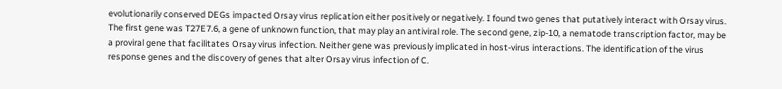evolutionarily conserved DEGs impacted Orsay virus replication either positively or negatively. I found two genes that putatively interact with Orsay virus. The first gene was T27E7.6, a gene of unknown function, that may play an antiviral role. The second gene, zip-10, a nematode transcription factor, may be a proviral gene that facilitates Orsay virus infection. Neither gene was previously implicated in host-virus interactions. The identification of the virus response genes and the discovery of genes that alter Orsay virus infection of C.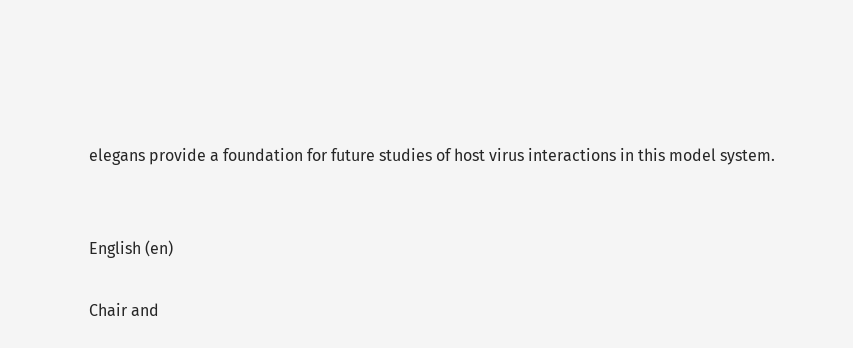elegans provide a foundation for future studies of host virus interactions in this model system.


English (en)

Chair and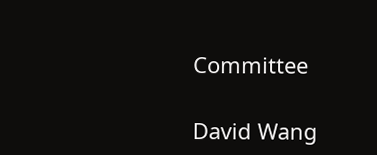Committee

David Wang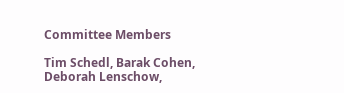Committee Members

Tim Schedl, Barak Cohen, Deborah Lenschow,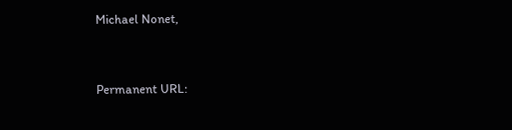Michael Nonet,


Permanent URL: